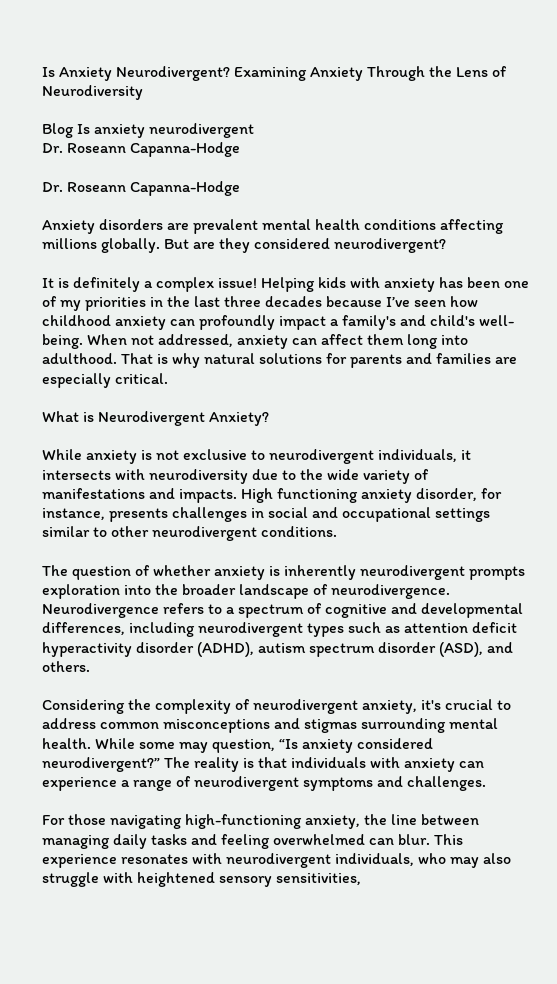Is Anxiety Neurodivergent? Examining Anxiety Through the Lens of Neurodiversity

Blog Is anxiety neurodivergent
Dr. Roseann Capanna-Hodge

Dr. Roseann Capanna-Hodge

Anxiety disorders are prevalent mental health conditions affecting millions globally. But are they considered neurodivergent?

It is definitely a complex issue! Helping kids with anxiety has been one of my priorities in the last three decades because I’ve seen how childhood anxiety can profoundly impact a family's and child's well-being. When not addressed, anxiety can affect them long into adulthood. That is why natural solutions for parents and families are especially critical.

What is Neurodivergent Anxiety?

While anxiety is not exclusive to neurodivergent individuals, it intersects with neurodiversity due to the wide variety of manifestations and impacts. High functioning anxiety disorder, for instance, presents challenges in social and occupational settings similar to other neurodivergent conditions.

The question of whether anxiety is inherently neurodivergent prompts exploration into the broader landscape of neurodivergence. Neurodivergence refers to a spectrum of cognitive and developmental differences, including neurodivergent types such as attention deficit hyperactivity disorder (ADHD), autism spectrum disorder (ASD), and others.

Considering the complexity of neurodivergent anxiety, it's crucial to address common misconceptions and stigmas surrounding mental health. While some may question, “Is anxiety considered neurodivergent?” The reality is that individuals with anxiety can experience a range of neurodivergent symptoms and challenges.

For those navigating high-functioning anxiety, the line between managing daily tasks and feeling overwhelmed can blur. This experience resonates with neurodivergent individuals, who may also struggle with heightened sensory sensitivities,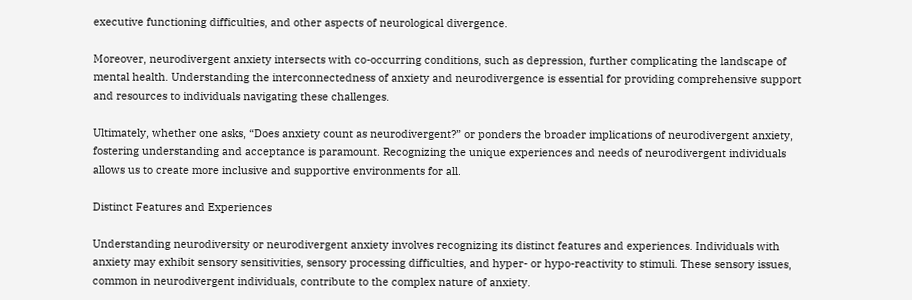executive functioning difficulties, and other aspects of neurological divergence.

Moreover, neurodivergent anxiety intersects with co-occurring conditions, such as depression, further complicating the landscape of mental health. Understanding the interconnectedness of anxiety and neurodivergence is essential for providing comprehensive support and resources to individuals navigating these challenges.

Ultimately, whether one asks, “Does anxiety count as neurodivergent?” or ponders the broader implications of neurodivergent anxiety, fostering understanding and acceptance is paramount. Recognizing the unique experiences and needs of neurodivergent individuals allows us to create more inclusive and supportive environments for all.

Distinct Features and Experiences

Understanding neurodiversity or neurodivergent anxiety involves recognizing its distinct features and experiences. Individuals with anxiety may exhibit sensory sensitivities, sensory processing difficulties, and hyper- or hypo-reactivity to stimuli. These sensory issues, common in neurodivergent individuals, contribute to the complex nature of anxiety.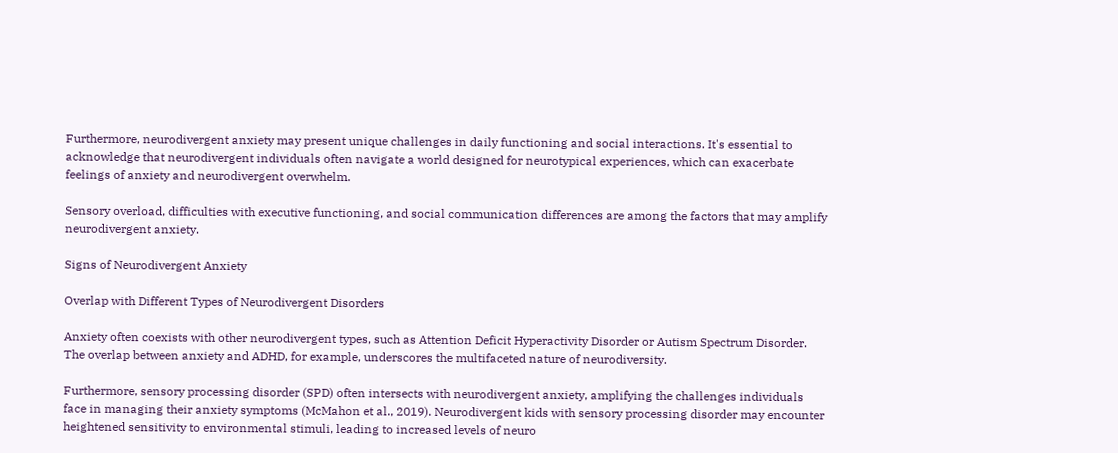Furthermore, neurodivergent anxiety may present unique challenges in daily functioning and social interactions. It's essential to acknowledge that neurodivergent individuals often navigate a world designed for neurotypical experiences, which can exacerbate feelings of anxiety and neurodivergent overwhelm.

Sensory overload, difficulties with executive functioning, and social communication differences are among the factors that may amplify neurodivergent anxiety.

Signs of Neurodivergent Anxiety

Overlap with Different Types of Neurodivergent Disorders

Anxiety often coexists with other neurodivergent types, such as Attention Deficit Hyperactivity Disorder or Autism Spectrum Disorder. The overlap between anxiety and ADHD, for example, underscores the multifaceted nature of neurodiversity.

Furthermore, sensory processing disorder (SPD) often intersects with neurodivergent anxiety, amplifying the challenges individuals face in managing their anxiety symptoms (McMahon et al., 2019). Neurodivergent kids with sensory processing disorder may encounter heightened sensitivity to environmental stimuli, leading to increased levels of neuro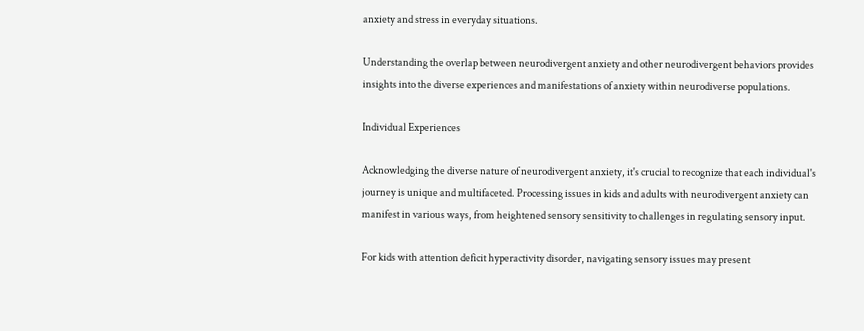anxiety and stress in everyday situations.

Understanding the overlap between neurodivergent anxiety and other neurodivergent behaviors provides insights into the diverse experiences and manifestations of anxiety within neurodiverse populations.

Individual Experiences

Acknowledging the diverse nature of neurodivergent anxiety, it's crucial to recognize that each individual's journey is unique and multifaceted. Processing issues in kids and adults with neurodivergent anxiety can manifest in various ways, from heightened sensory sensitivity to challenges in regulating sensory input.

For kids with attention deficit hyperactivity disorder, navigating sensory issues may present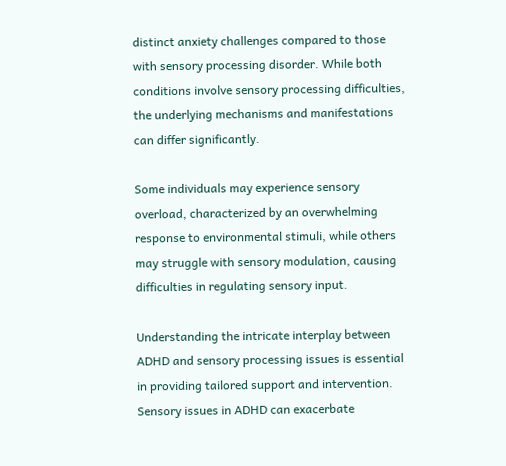distinct anxiety challenges compared to those with sensory processing disorder. While both conditions involve sensory processing difficulties, the underlying mechanisms and manifestations can differ significantly.

Some individuals may experience sensory overload, characterized by an overwhelming response to environmental stimuli, while others may struggle with sensory modulation, causing difficulties in regulating sensory input.

Understanding the intricate interplay between ADHD and sensory processing issues is essential in providing tailored support and intervention. Sensory issues in ADHD can exacerbate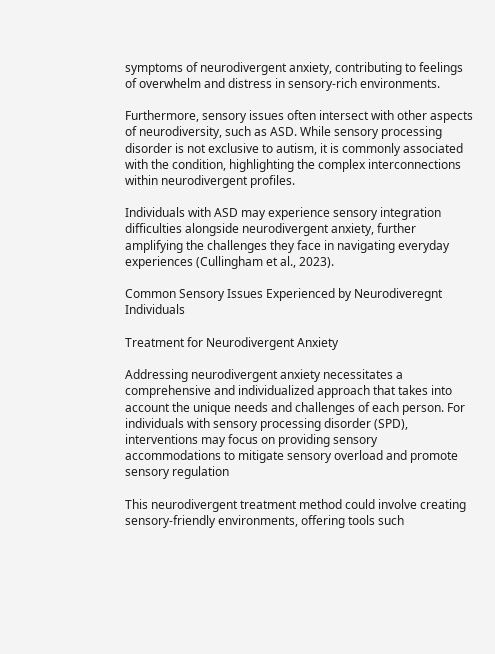symptoms of neurodivergent anxiety, contributing to feelings of overwhelm and distress in sensory-rich environments.

Furthermore, sensory issues often intersect with other aspects of neurodiversity, such as ASD. While sensory processing disorder is not exclusive to autism, it is commonly associated with the condition, highlighting the complex interconnections within neurodivergent profiles.

Individuals with ASD may experience sensory integration difficulties alongside neurodivergent anxiety, further amplifying the challenges they face in navigating everyday experiences (Cullingham et al., 2023).

Common Sensory Issues Experienced by Neurodiveregnt Individuals

Treatment for Neurodivergent Anxiety

Addressing neurodivergent anxiety necessitates a comprehensive and individualized approach that takes into account the unique needs and challenges of each person. For individuals with sensory processing disorder (SPD), interventions may focus on providing sensory accommodations to mitigate sensory overload and promote sensory regulation

This neurodivergent treatment method could involve creating sensory-friendly environments, offering tools such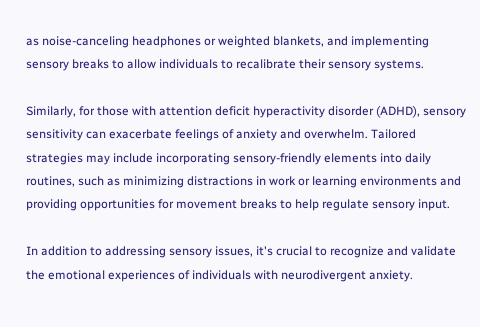as noise-canceling headphones or weighted blankets, and implementing sensory breaks to allow individuals to recalibrate their sensory systems.

Similarly, for those with attention deficit hyperactivity disorder (ADHD), sensory sensitivity can exacerbate feelings of anxiety and overwhelm. Tailored strategies may include incorporating sensory-friendly elements into daily routines, such as minimizing distractions in work or learning environments and providing opportunities for movement breaks to help regulate sensory input.

In addition to addressing sensory issues, it's crucial to recognize and validate the emotional experiences of individuals with neurodivergent anxiety.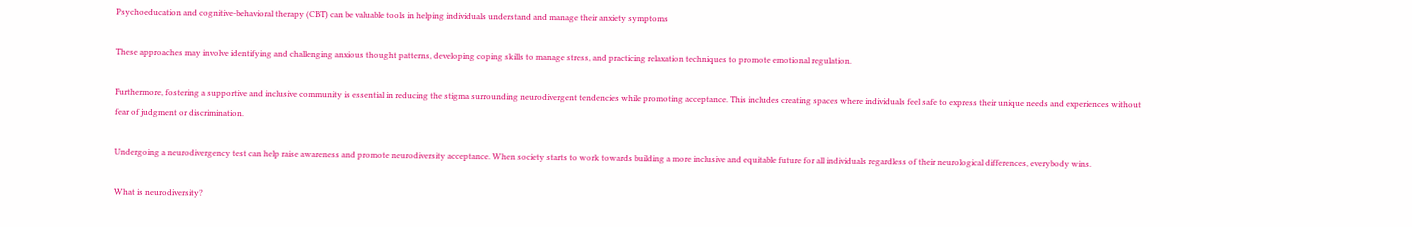Psychoeducation and cognitive-behavioral therapy (CBT) can be valuable tools in helping individuals understand and manage their anxiety symptoms

These approaches may involve identifying and challenging anxious thought patterns, developing coping skills to manage stress, and practicing relaxation techniques to promote emotional regulation.

Furthermore, fostering a supportive and inclusive community is essential in reducing the stigma surrounding neurodivergent tendencies while promoting acceptance. This includes creating spaces where individuals feel safe to express their unique needs and experiences without fear of judgment or discrimination.

Undergoing a neurodivergency test can help raise awareness and promote neurodiversity acceptance. When society starts to work towards building a more inclusive and equitable future for all individuals regardless of their neurological differences, everybody wins.

What is neurodiversity?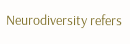Neurodiversity refers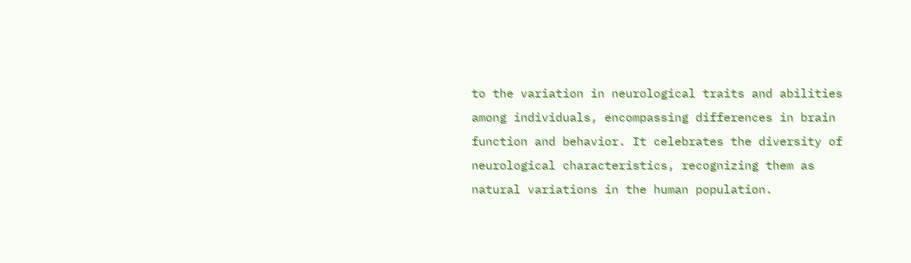to the variation in neurological traits and abilities among individuals, encompassing differences in brain function and behavior. It celebrates the diversity of neurological characteristics, recognizing them as natural variations in the human population.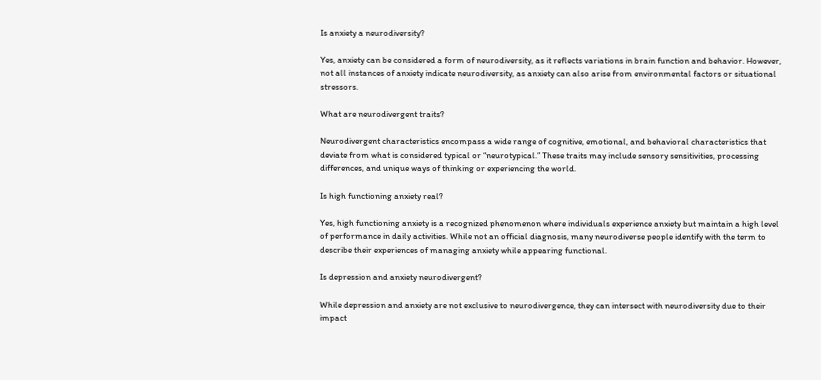Is anxiety a neurodiversity?

Yes, anxiety can be considered a form of neurodiversity, as it reflects variations in brain function and behavior. However, not all instances of anxiety indicate neurodiversity, as anxiety can also arise from environmental factors or situational stressors.

What are neurodivergent traits?

Neurodivergent characteristics encompass a wide range of cognitive, emotional, and behavioral characteristics that deviate from what is considered typical or “neurotypical.” These traits may include sensory sensitivities, processing differences, and unique ways of thinking or experiencing the world.

Is high functioning anxiety real?

Yes, high functioning anxiety is a recognized phenomenon where individuals experience anxiety but maintain a high level of performance in daily activities. While not an official diagnosis, many neurodiverse people identify with the term to describe their experiences of managing anxiety while appearing functional.

Is depression and anxiety neurodivergent?

While depression and anxiety are not exclusive to neurodivergence, they can intersect with neurodiversity due to their impact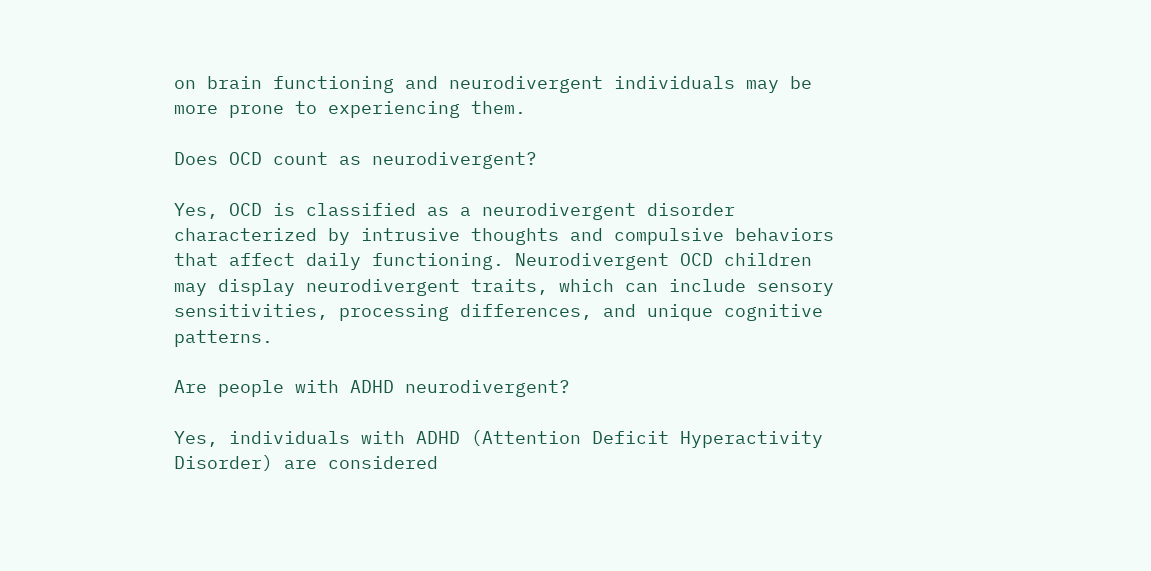on brain functioning and neurodivergent individuals may be more prone to experiencing them.

Does OCD count as neurodivergent?

Yes, OCD is classified as a neurodivergent disorder characterized by intrusive thoughts and compulsive behaviors that affect daily functioning. Neurodivergent OCD children may display neurodivergent traits, which can include sensory sensitivities, processing differences, and unique cognitive patterns.

Are people with ADHD neurodivergent?

Yes, individuals with ADHD (Attention Deficit Hyperactivity Disorder) are considered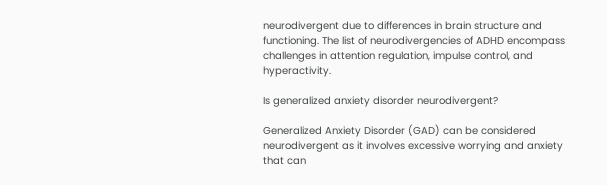neurodivergent due to differences in brain structure and functioning. The list of neurodivergencies of ADHD encompass challenges in attention regulation, impulse control, and hyperactivity.

Is generalized anxiety disorder neurodivergent?

Generalized Anxiety Disorder (GAD) can be considered neurodivergent as it involves excessive worrying and anxiety that can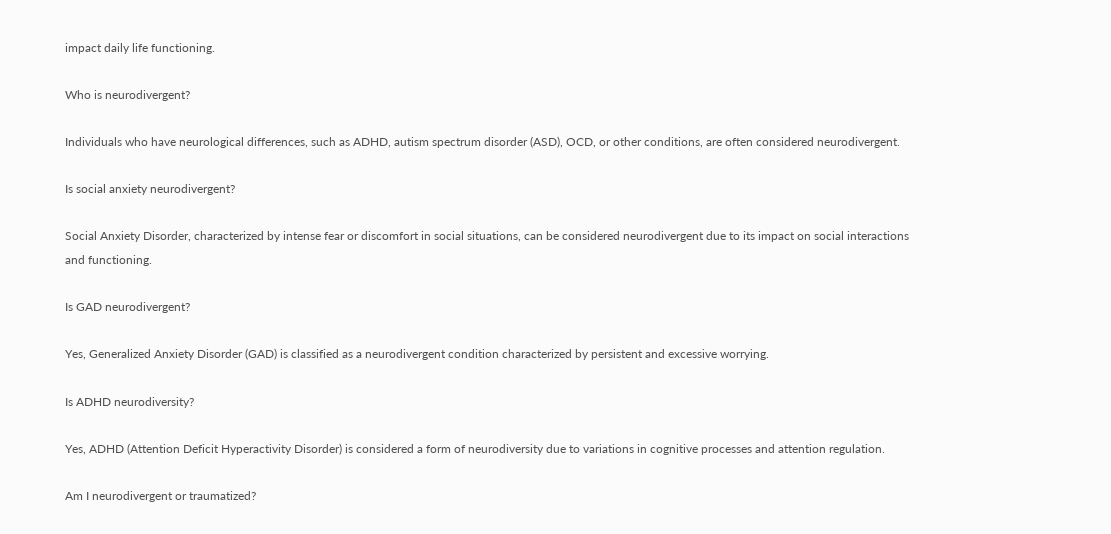impact daily life functioning.

Who is neurodivergent?

Individuals who have neurological differences, such as ADHD, autism spectrum disorder (ASD), OCD, or other conditions, are often considered neurodivergent.

Is social anxiety neurodivergent?

Social Anxiety Disorder, characterized by intense fear or discomfort in social situations, can be considered neurodivergent due to its impact on social interactions and functioning.

Is GAD neurodivergent?

Yes, Generalized Anxiety Disorder (GAD) is classified as a neurodivergent condition characterized by persistent and excessive worrying.

Is ADHD neurodiversity?

Yes, ADHD (Attention Deficit Hyperactivity Disorder) is considered a form of neurodiversity due to variations in cognitive processes and attention regulation.

Am I neurodivergent or traumatized?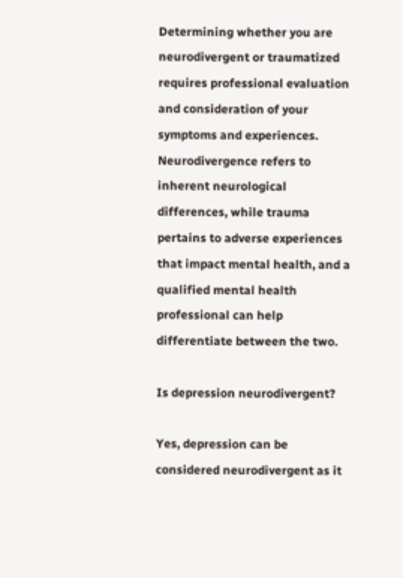Determining whether you are neurodivergent or traumatized requires professional evaluation and consideration of your symptoms and experiences. Neurodivergence refers to inherent neurological differences, while trauma pertains to adverse experiences that impact mental health, and a qualified mental health professional can help differentiate between the two.

Is depression neurodivergent?

Yes, depression can be considered neurodivergent as it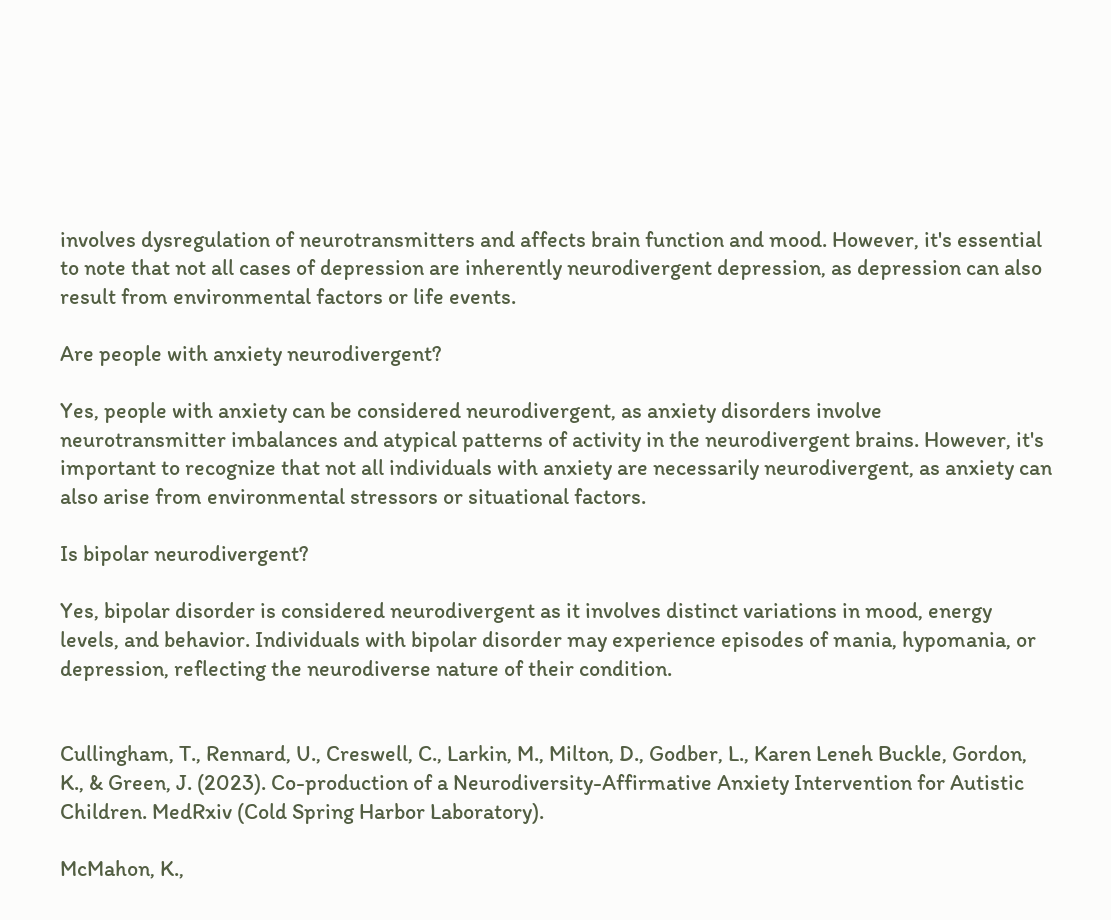involves dysregulation of neurotransmitters and affects brain function and mood. However, it's essential to note that not all cases of depression are inherently neurodivergent depression, as depression can also result from environmental factors or life events.

Are people with anxiety neurodivergent?

Yes, people with anxiety can be considered neurodivergent, as anxiety disorders involve neurotransmitter imbalances and atypical patterns of activity in the neurodivergent brains. However, it's important to recognize that not all individuals with anxiety are necessarily neurodivergent, as anxiety can also arise from environmental stressors or situational factors.

Is bipolar neurodivergent?

Yes, bipolar disorder is considered neurodivergent as it involves distinct variations in mood, energy levels, and behavior. Individuals with bipolar disorder may experience episodes of mania, hypomania, or depression, reflecting the neurodiverse nature of their condition.


Cullingham, T., Rennard, U., Creswell, C., Larkin, M., Milton, D., Godber, L., Karen Leneh Buckle, Gordon, K., & Green, J. (2023). Co-production of a Neurodiversity-Affirmative Anxiety Intervention for Autistic Children. MedRxiv (Cold Spring Harbor Laboratory).

McMahon, K.,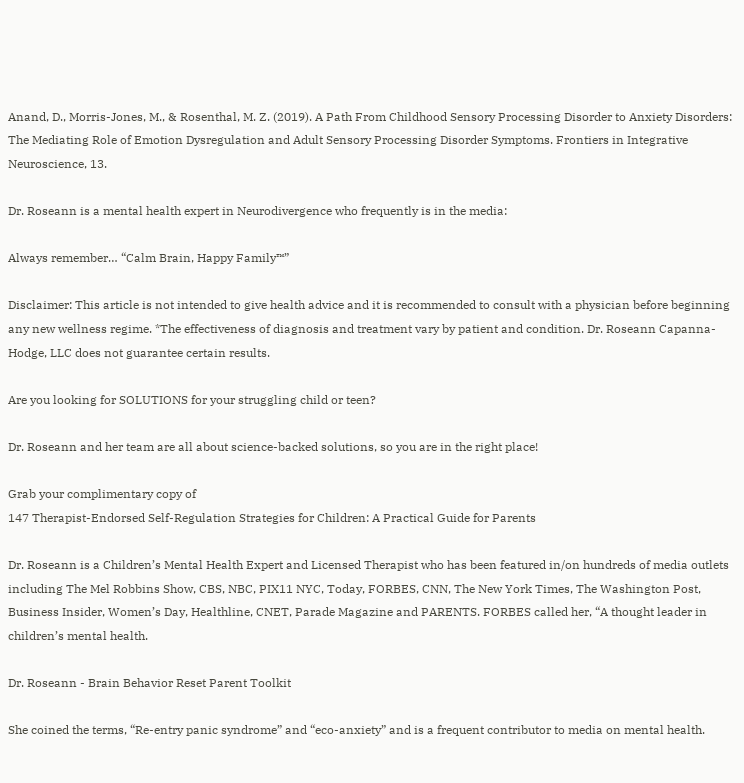Anand, D., Morris-Jones, M., & Rosenthal, M. Z. (2019). A Path From Childhood Sensory Processing Disorder to Anxiety Disorders: The Mediating Role of Emotion Dysregulation and Adult Sensory Processing Disorder Symptoms. Frontiers in Integrative Neuroscience, 13.

Dr. Roseann is a mental health expert in Neurodivergence who frequently is in the media:

Always remember… “Calm Brain, Happy Family™”

Disclaimer: This article is not intended to give health advice and it is recommended to consult with a physician before beginning any new wellness regime. *The effectiveness of diagnosis and treatment vary by patient and condition. Dr. Roseann Capanna-Hodge, LLC does not guarantee certain results.

Are you looking for SOLUTIONS for your struggling child or teen?

Dr. Roseann and her team are all about science-backed solutions, so you are in the right place!

Grab your complimentary copy of
147 Therapist-Endorsed Self-Regulation Strategies for Children: A Practical Guide for Parents

Dr. Roseann is a Children’s Mental Health Expert and Licensed Therapist who has been featured in/on hundreds of media outlets including The Mel Robbins Show, CBS, NBC, PIX11 NYC, Today, FORBES, CNN, The New York Times, The Washington Post, Business Insider, Women’s Day, Healthline, CNET, Parade Magazine and PARENTS. FORBES called her, “A thought leader in children’s mental health.

Dr. Roseann - Brain Behavior Reset Parent Toolkit

She coined the terms, “Re-entry panic syndrome” and “eco-anxiety” and is a frequent contributor to media on mental health.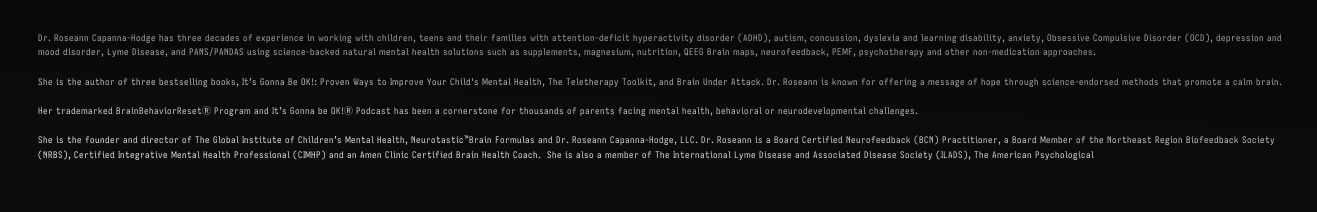Dr. Roseann Capanna-Hodge has three decades of experience in working with children, teens and their families with attention-deficit hyperactivity disorder (ADHD), autism, concussion, dyslexia and learning disability, anxiety, Obsessive Compulsive Disorder (OCD), depression and mood disorder, Lyme Disease, and PANS/PANDAS using science-backed natural mental health solutions such as supplements, magnesium, nutrition, QEEG Brain maps, neurofeedback, PEMF, psychotherapy and other non-medication approaches.

She is the author of three bestselling books, It’s Gonna Be OK!: Proven Ways to Improve Your Child's Mental Health, The Teletherapy Toolkit, and Brain Under Attack. Dr. Roseann is known for offering a message of hope through science-endorsed methods that promote a calm brain.

Her trademarked BrainBehaviorResetⓇ Program and It’s Gonna be OK!Ⓡ Podcast has been a cornerstone for thousands of parents facing mental health, behavioral or neurodevelopmental challenges.

She is the founder and director of The Global Institute of Children’s Mental Health, Neurotastic™Brain Formulas and Dr. Roseann Capanna-Hodge, LLC. Dr. Roseann is a Board Certified Neurofeedback (BCN) Practitioner, a Board Member of the Northeast Region Biofeedback Society (NRBS), Certified Integrative Mental Health Professional (CIMHP) and an Amen Clinic Certified Brain Health Coach.  She is also a member of The International Lyme Disease and Associated Disease Society (ILADS), The American Psychological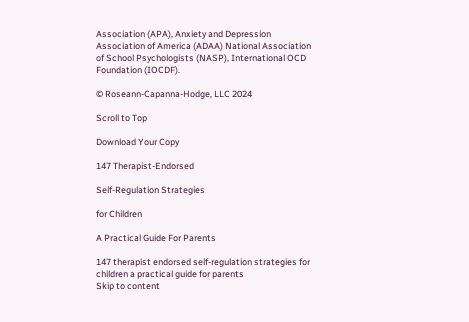Association (APA), Anxiety and Depression Association of America (ADAA) National Association of School Psychologists (NASP), International OCD Foundation (IOCDF).

© Roseann-Capanna-Hodge, LLC 2024

Scroll to Top

Download Your Copy

147 Therapist-Endorsed

Self-Regulation Strategies

for Children

A Practical Guide For Parents

147 therapist endorsed self-regulation strategies for children a practical guide for parents
Skip to content